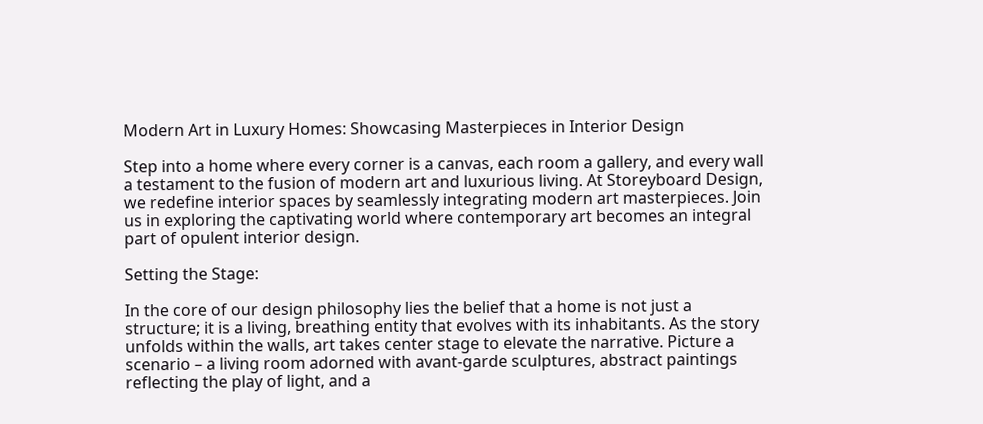Modern Art in Luxury Homes: Showcasing Masterpieces in Interior Design

Step into a home where every corner is a canvas, each room a gallery, and every wall a testament to the fusion of modern art and luxurious living. At Storeyboard Design, we redefine interior spaces by seamlessly integrating modern art masterpieces. Join us in exploring the captivating world where contemporary art becomes an integral part of opulent interior design.

Setting the Stage:

In the core of our design philosophy lies the belief that a home is not just a structure; it is a living, breathing entity that evolves with its inhabitants. As the story unfolds within the walls, art takes center stage to elevate the narrative. Picture a scenario – a living room adorned with avant-garde sculptures, abstract paintings reflecting the play of light, and a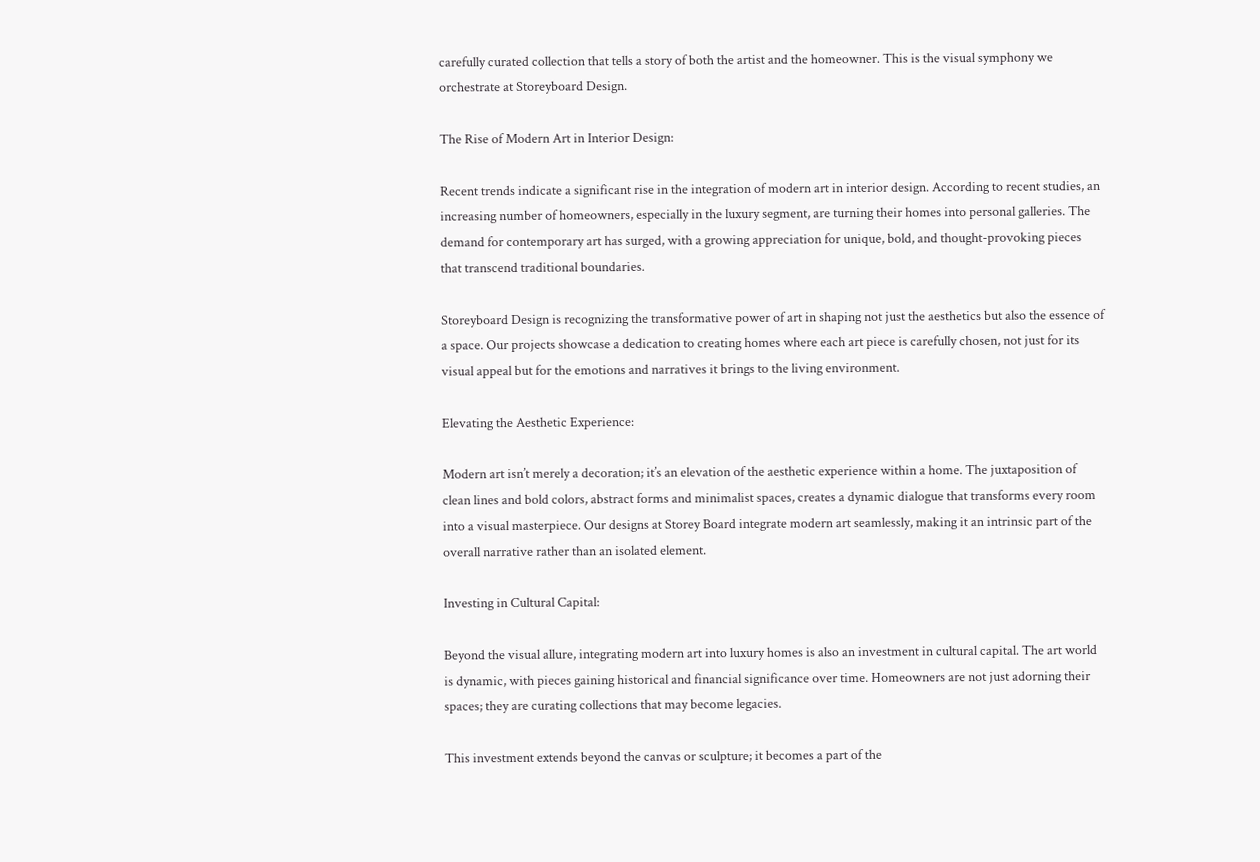carefully curated collection that tells a story of both the artist and the homeowner. This is the visual symphony we orchestrate at Storeyboard Design.

The Rise of Modern Art in Interior Design:

Recent trends indicate a significant rise in the integration of modern art in interior design. According to recent studies, an increasing number of homeowners, especially in the luxury segment, are turning their homes into personal galleries. The demand for contemporary art has surged, with a growing appreciation for unique, bold, and thought-provoking pieces that transcend traditional boundaries.

Storeyboard Design is recognizing the transformative power of art in shaping not just the aesthetics but also the essence of a space. Our projects showcase a dedication to creating homes where each art piece is carefully chosen, not just for its visual appeal but for the emotions and narratives it brings to the living environment.

Elevating the Aesthetic Experience:

Modern art isn’t merely a decoration; it’s an elevation of the aesthetic experience within a home. The juxtaposition of clean lines and bold colors, abstract forms and minimalist spaces, creates a dynamic dialogue that transforms every room into a visual masterpiece. Our designs at Storey Board integrate modern art seamlessly, making it an intrinsic part of the overall narrative rather than an isolated element.

Investing in Cultural Capital:

Beyond the visual allure, integrating modern art into luxury homes is also an investment in cultural capital. The art world is dynamic, with pieces gaining historical and financial significance over time. Homeowners are not just adorning their spaces; they are curating collections that may become legacies.

This investment extends beyond the canvas or sculpture; it becomes a part of the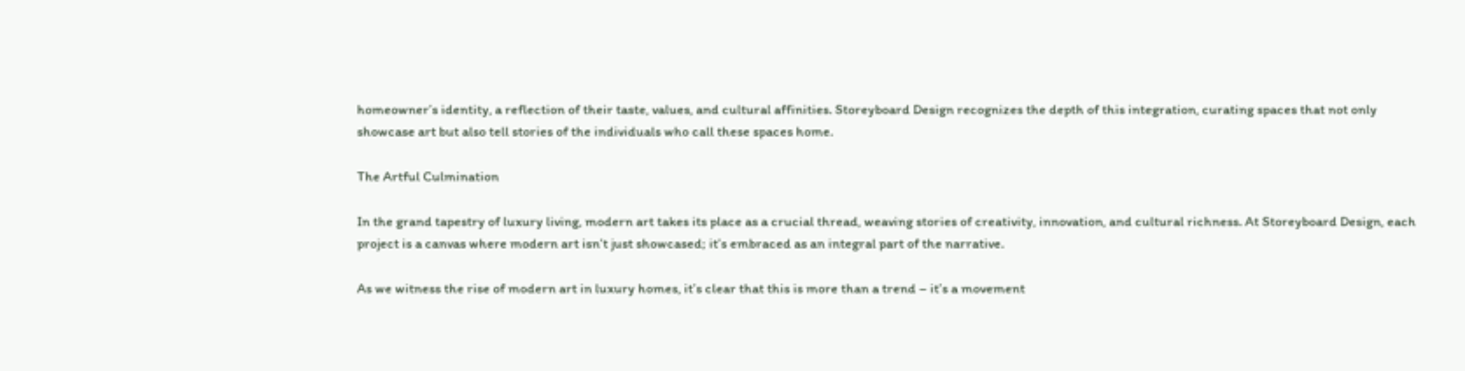homeowner’s identity, a reflection of their taste, values, and cultural affinities. Storeyboard Design recognizes the depth of this integration, curating spaces that not only showcase art but also tell stories of the individuals who call these spaces home.

The Artful Culmination

In the grand tapestry of luxury living, modern art takes its place as a crucial thread, weaving stories of creativity, innovation, and cultural richness. At Storeyboard Design, each project is a canvas where modern art isn’t just showcased; it’s embraced as an integral part of the narrative.

As we witness the rise of modern art in luxury homes, it’s clear that this is more than a trend – it’s a movement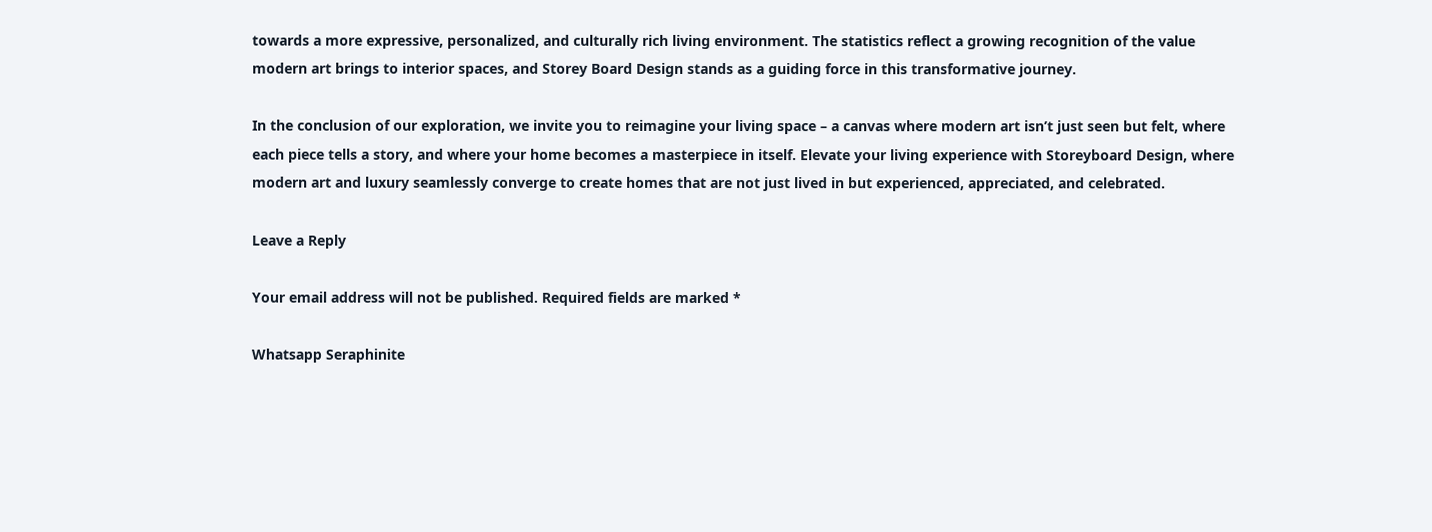towards a more expressive, personalized, and culturally rich living environment. The statistics reflect a growing recognition of the value modern art brings to interior spaces, and Storey Board Design stands as a guiding force in this transformative journey.

In the conclusion of our exploration, we invite you to reimagine your living space – a canvas where modern art isn’t just seen but felt, where each piece tells a story, and where your home becomes a masterpiece in itself. Elevate your living experience with Storeyboard Design, where modern art and luxury seamlessly converge to create homes that are not just lived in but experienced, appreciated, and celebrated.

Leave a Reply

Your email address will not be published. Required fields are marked *

Whatsapp Seraphinite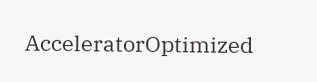AcceleratorOptimized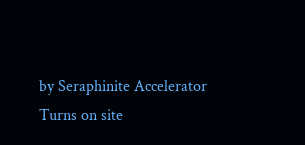by Seraphinite Accelerator
Turns on site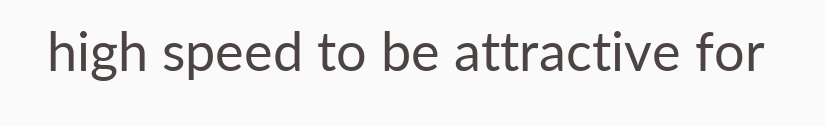high speed to be attractive for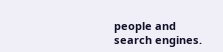people and search engines.